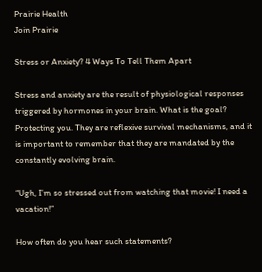Prairie Health
Join Prairie

Stress or Anxiety? 4 Ways To Tell Them Apart

Stress and anxiety are the result of physiological responses triggered by hormones in your brain. What is the goal? Protecting you. They are reflexive survival mechanisms, and it is important to remember that they are mandated by the constantly evolving brain.

“Ugh, I’m so stressed out from watching that movie! I need a vacation!”

How often do you hear such statements?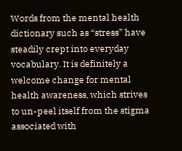Words from the mental health dictionary such as “stress” have steadily crept into everyday vocabulary. It is definitely a welcome change for mental health awareness, which strives to un-peel itself from the stigma associated with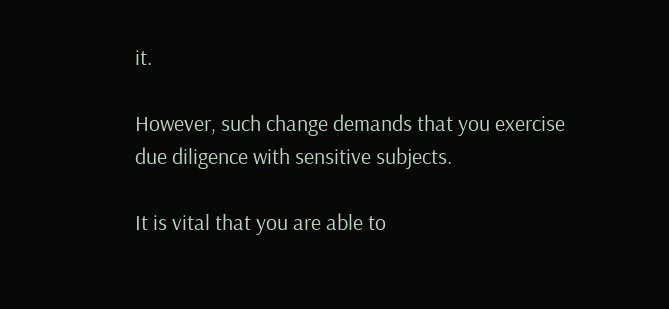it.

However, such change demands that you exercise due diligence with sensitive subjects.

It is vital that you are able to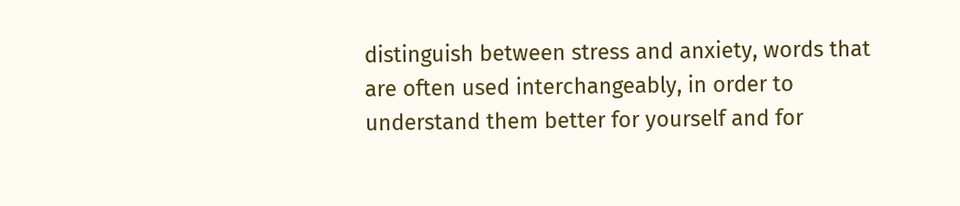distinguish between stress and anxiety, words that are often used interchangeably, in order to understand them better for yourself and for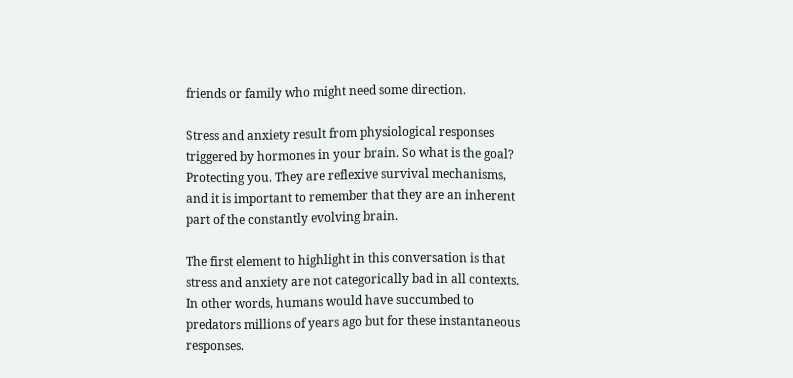friends or family who might need some direction.

Stress and anxiety result from physiological responses triggered by hormones in your brain. So what is the goal? Protecting you. They are reflexive survival mechanisms, and it is important to remember that they are an inherent part of the constantly evolving brain.

The first element to highlight in this conversation is that stress and anxiety are not categorically bad in all contexts. In other words, humans would have succumbed to predators millions of years ago but for these instantaneous responses.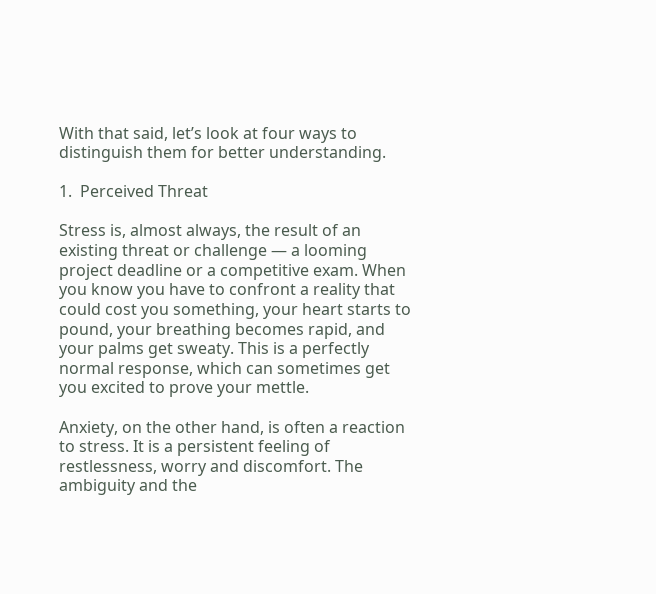With that said, let’s look at four ways to distinguish them for better understanding.

1.  Perceived Threat

Stress is, almost always, the result of an existing threat or challenge — a looming project deadline or a competitive exam. When you know you have to confront a reality that could cost you something, your heart starts to pound, your breathing becomes rapid, and your palms get sweaty. This is a perfectly normal response, which can sometimes get you excited to prove your mettle.

Anxiety, on the other hand, is often a reaction to stress. It is a persistent feeling of restlessness, worry and discomfort. The ambiguity and the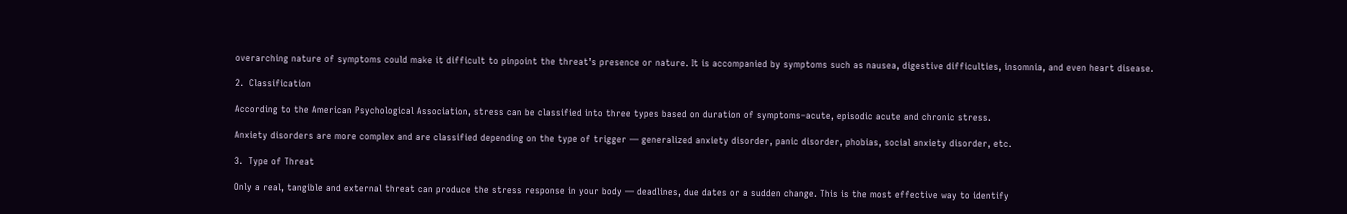overarching nature of symptoms could make it difficult to pinpoint the threat’s presence or nature. It is accompanied by symptoms such as nausea, digestive difficulties, insomnia, and even heart disease.

2.  Classification

According to the American Psychological Association, stress can be classified into three types based on duration of symptoms–acute, episodic acute and chronic stress.

Anxiety disorders are more complex and are classified depending on the type of trigger — generalized anxiety disorder, panic disorder, phobias, social anxiety disorder, etc.

3.  Type of Threat

Only a real, tangible and external threat can produce the stress response in your body — deadlines, due dates or a sudden change. This is the most effective way to identify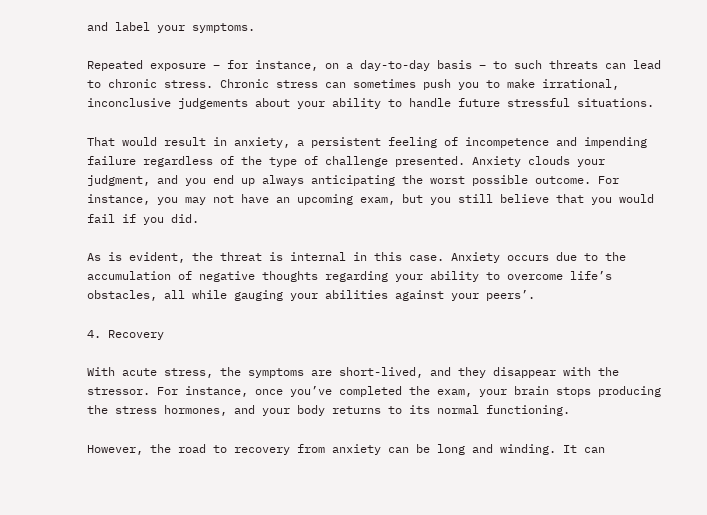and label your symptoms.

Repeated exposure – for instance, on a day-to-day basis – to such threats can lead to chronic stress. Chronic stress can sometimes push you to make irrational, inconclusive judgements about your ability to handle future stressful situations.

That would result in anxiety, a persistent feeling of incompetence and impending failure regardless of the type of challenge presented. Anxiety clouds your judgment, and you end up always anticipating the worst possible outcome. For instance, you may not have an upcoming exam, but you still believe that you would fail if you did.

As is evident, the threat is internal in this case. Anxiety occurs due to the accumulation of negative thoughts regarding your ability to overcome life’s obstacles, all while gauging your abilities against your peers’.

4. Recovery

With acute stress, the symptoms are short-lived, and they disappear with the stressor. For instance, once you’ve completed the exam, your brain stops producing the stress hormones, and your body returns to its normal functioning.

However, the road to recovery from anxiety can be long and winding. It can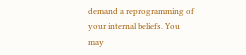demand a reprogramming of your internal beliefs. You may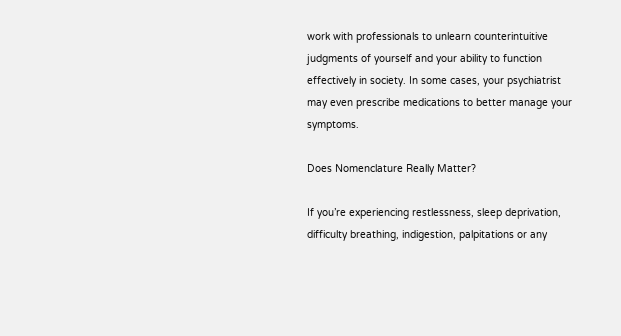work with professionals to unlearn counterintuitive judgments of yourself and your ability to function effectively in society. In some cases, your psychiatrist may even prescribe medications to better manage your symptoms.

Does Nomenclature Really Matter?

If you’re experiencing restlessness, sleep deprivation, difficulty breathing, indigestion, palpitations or any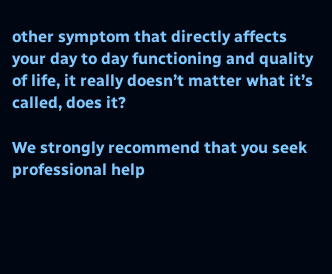other symptom that directly affects your day to day functioning and quality of life, it really doesn’t matter what it’s called, does it?

We strongly recommend that you seek professional help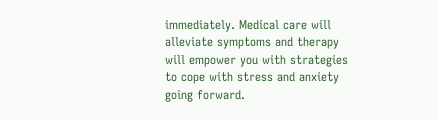immediately. Medical care will alleviate symptoms and therapy will empower you with strategies to cope with stress and anxiety going forward.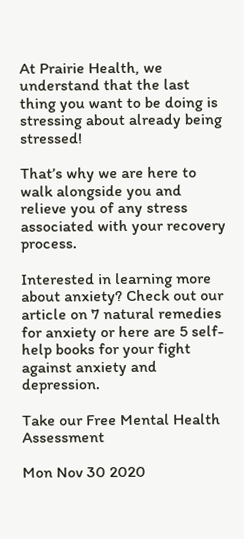At Prairie Health, we understand that the last thing you want to be doing is stressing about already being stressed!

That’s why we are here to walk alongside you and relieve you of any stress associated with your recovery process.

Interested in learning more about anxiety? Check out our article on 7 natural remedies for anxiety or here are 5 self-help books for your fight against anxiety and depression.

Take our Free Mental Health Assessment

Mon Nov 30 2020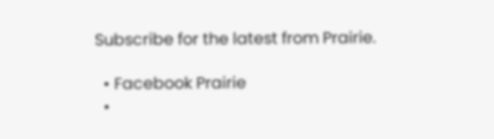Subscribe for the latest from Prairie.

  • Facebook Prairie
  •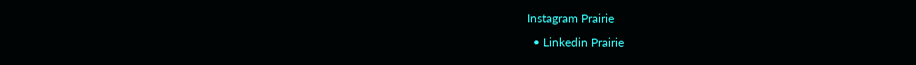Instagram Prairie
  • Linkedin Prairie